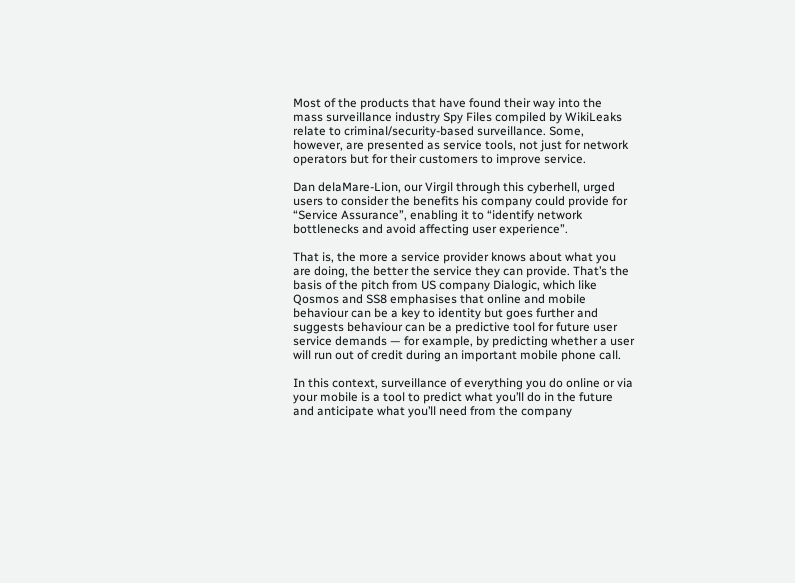Most of the products that have found their way into the mass surveillance industry Spy Files compiled by WikiLeaks relate to criminal/security-based surveillance. Some, however, are presented as service tools, not just for network operators but for their customers to improve service.

Dan delaMare-Lion, our Virgil through this cyberhell, urged users to consider the benefits his company could provide for “Service Assurance”, enabling it to “identify network bottlenecks and avoid affecting user experience”.

That is, the more a service provider knows about what you are doing, the better the service they can provide. That’s the basis of the pitch from US company Dialogic, which like Qosmos and SS8 emphasises that online and mobile behaviour can be a key to identity but goes further and suggests behaviour can be a predictive tool for future user service demands — for example, by predicting whether a user will run out of credit during an important mobile phone call.

In this context, surveillance of everything you do online or via your mobile is a tool to predict what you’ll do in the future and anticipate what you’ll need from the company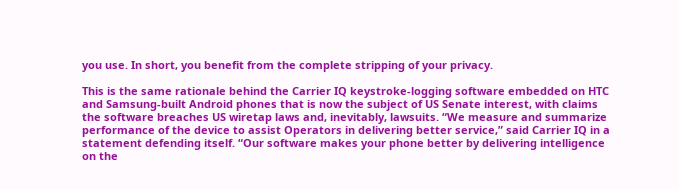you use. In short, you benefit from the complete stripping of your privacy.

This is the same rationale behind the Carrier IQ keystroke-logging software embedded on HTC and Samsung-built Android phones that is now the subject of US Senate interest, with claims the software breaches US wiretap laws and, inevitably, lawsuits. “We measure and summarize performance of the device to assist Operators in delivering better service,” said Carrier IQ in a statement defending itself. “Our software makes your phone better by delivering intelligence on the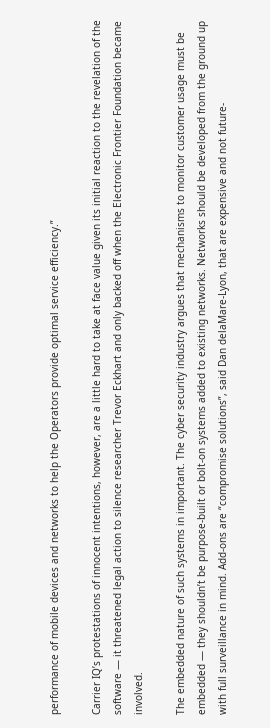performance of mobile devices and networks to help the Operators provide optimal service efficiency.”

Carrier IQ’s protestations of innocent intentions, however, are a little hard to take at face value given its initial reaction to the revelation of the software — it threatened legal action to silence researcher Trevor Eckhart and only backed off when the Electronic Frontier Foundation became involved.

The embedded nature of such systems in important. The cyber security industry argues that mechanisms to monitor customer usage must be embedded — they shouldn’t be purpose-built or bolt-on systems added to existing networks. Networks should be developed from the ground up with full surveillance in mind. Add-ons are “compromise solutions”, said Dan delaMare-Lyon, that are expensive and not future-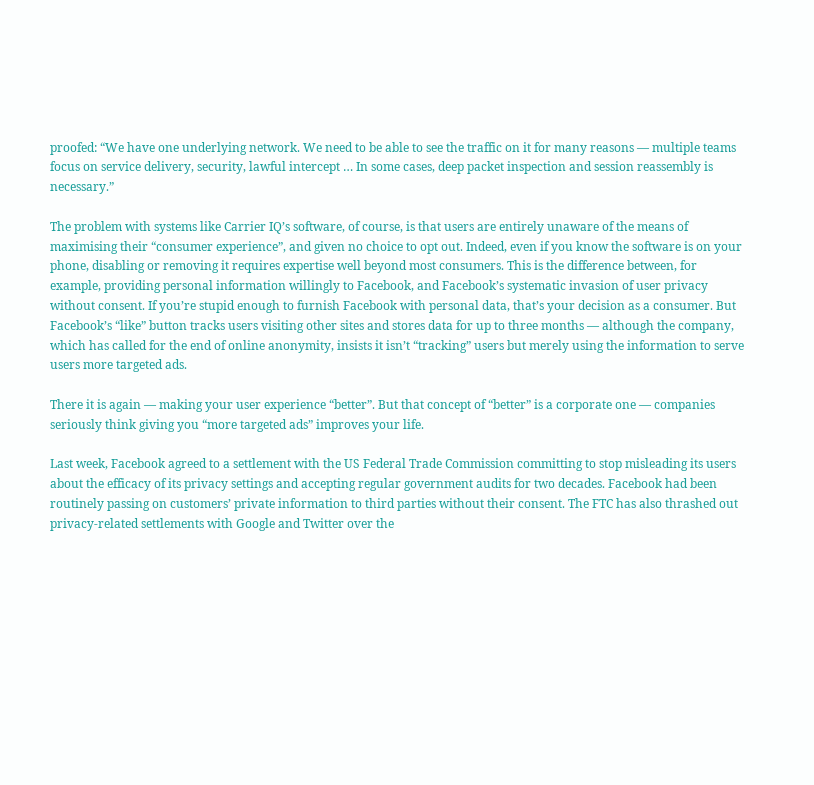proofed: “We have one underlying network. We need to be able to see the traffic on it for many reasons — multiple teams focus on service delivery, security, lawful intercept … In some cases, deep packet inspection and session reassembly is necessary.”

The problem with systems like Carrier IQ’s software, of course, is that users are entirely unaware of the means of maximising their “consumer experience”, and given no choice to opt out. Indeed, even if you know the software is on your phone, disabling or removing it requires expertise well beyond most consumers. This is the difference between, for example, providing personal information willingly to Facebook, and Facebook’s systematic invasion of user privacy without consent. If you’re stupid enough to furnish Facebook with personal data, that’s your decision as a consumer. But Facebook’s “like” button tracks users visiting other sites and stores data for up to three months — although the company, which has called for the end of online anonymity, insists it isn’t “tracking” users but merely using the information to serve users more targeted ads.

There it is again — making your user experience “better”. But that concept of “better” is a corporate one — companies seriously think giving you “more targeted ads” improves your life.

Last week, Facebook agreed to a settlement with the US Federal Trade Commission committing to stop misleading its users about the efficacy of its privacy settings and accepting regular government audits for two decades. Facebook had been routinely passing on customers’ private information to third parties without their consent. The FTC has also thrashed out privacy-related settlements with Google and Twitter over the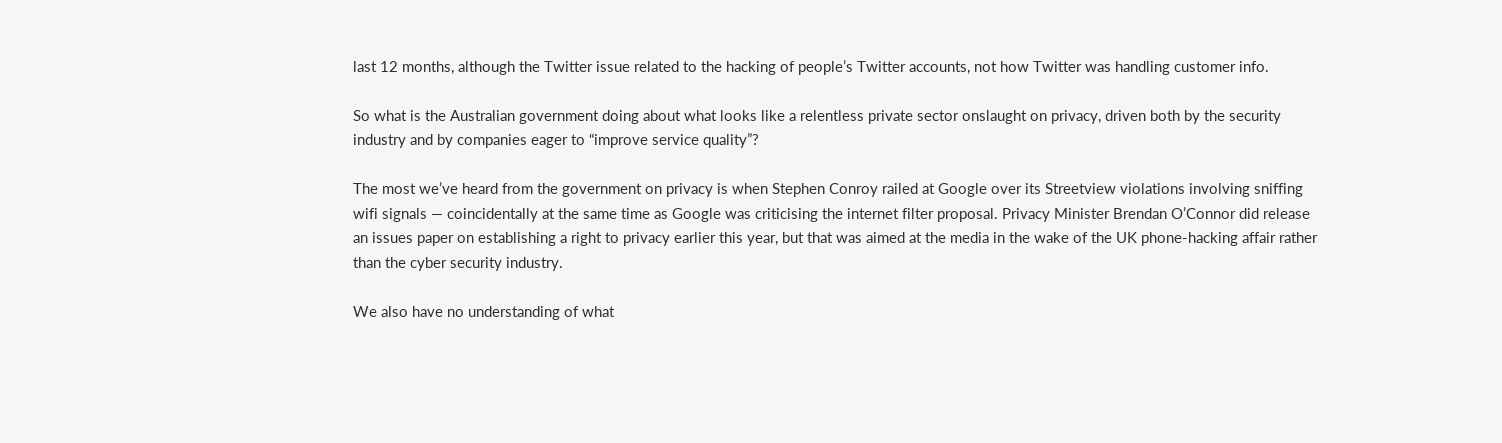last 12 months, although the Twitter issue related to the hacking of people’s Twitter accounts, not how Twitter was handling customer info.

So what is the Australian government doing about what looks like a relentless private sector onslaught on privacy, driven both by the security industry and by companies eager to “improve service quality”?

The most we’ve heard from the government on privacy is when Stephen Conroy railed at Google over its Streetview violations involving sniffing wifi signals — coincidentally at the same time as Google was criticising the internet filter proposal. Privacy Minister Brendan O’Connor did release an issues paper on establishing a right to privacy earlier this year, but that was aimed at the media in the wake of the UK phone-hacking affair rather than the cyber security industry.

We also have no understanding of what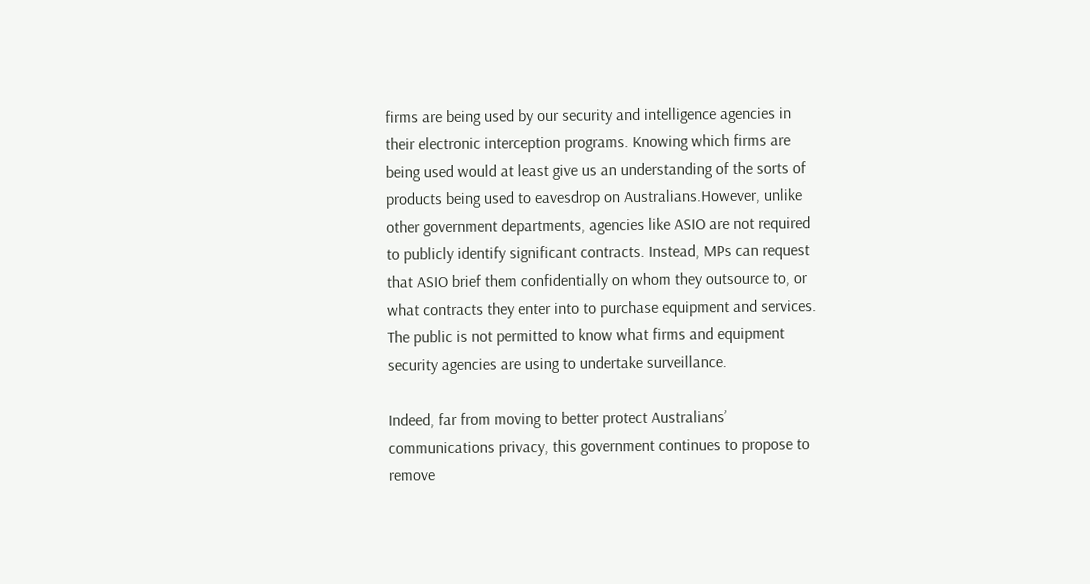firms are being used by our security and intelligence agencies in their electronic interception programs. Knowing which firms are being used would at least give us an understanding of the sorts of products being used to eavesdrop on Australians.However, unlike other government departments, agencies like ASIO are not required to publicly identify significant contracts. Instead, MPs can request that ASIO brief them confidentially on whom they outsource to, or what contracts they enter into to purchase equipment and services. The public is not permitted to know what firms and equipment security agencies are using to undertake surveillance.

Indeed, far from moving to better protect Australians’ communications privacy, this government continues to propose to remove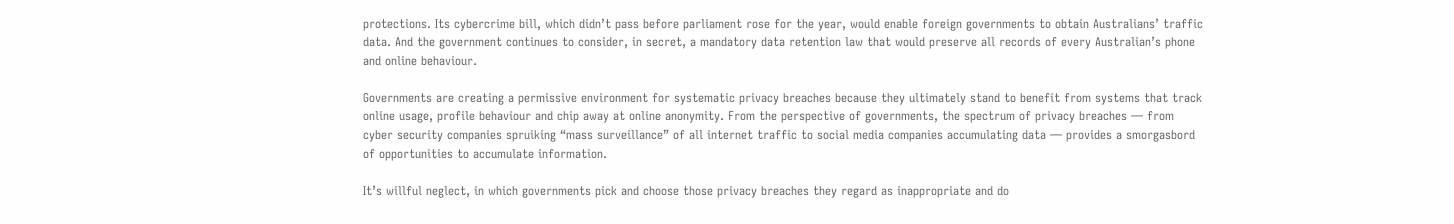protections. Its cybercrime bill, which didn’t pass before parliament rose for the year, would enable foreign governments to obtain Australians’ traffic data. And the government continues to consider, in secret, a mandatory data retention law that would preserve all records of every Australian’s phone and online behaviour.

Governments are creating a permissive environment for systematic privacy breaches because they ultimately stand to benefit from systems that track online usage, profile behaviour and chip away at online anonymity. From the perspective of governments, the spectrum of privacy breaches — from cyber security companies spruiking “mass surveillance” of all internet traffic to social media companies accumulating data — provides a smorgasbord of opportunities to accumulate information.

It’s willful neglect, in which governments pick and choose those privacy breaches they regard as inappropriate and do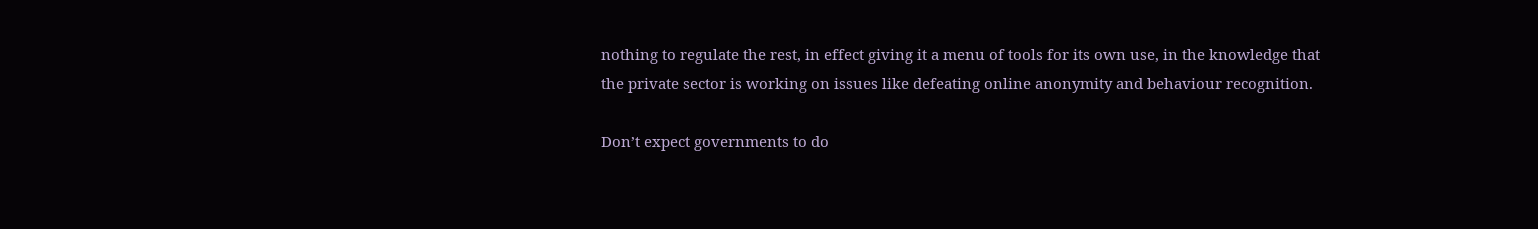nothing to regulate the rest, in effect giving it a menu of tools for its own use, in the knowledge that the private sector is working on issues like defeating online anonymity and behaviour recognition.

Don’t expect governments to do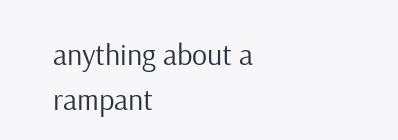anything about a rampant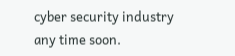cyber security industry any time soon.